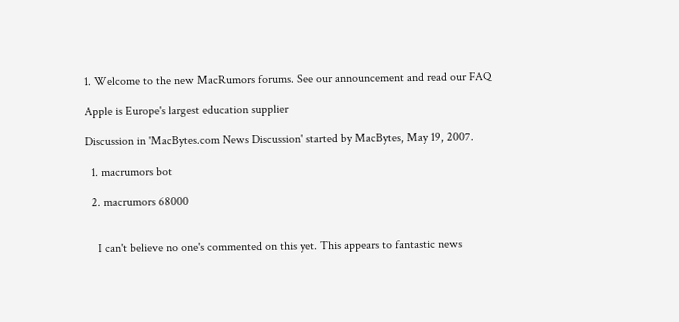1. Welcome to the new MacRumors forums. See our announcement and read our FAQ

Apple is Europe's largest education supplier

Discussion in 'MacBytes.com News Discussion' started by MacBytes, May 19, 2007.

  1. macrumors bot

  2. macrumors 68000


    I can't believe no one's commented on this yet. This appears to fantastic news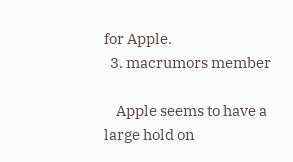for Apple.
  3. macrumors member

    Apple seems to have a large hold on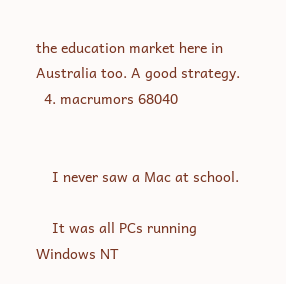the education market here in Australia too. A good strategy.
  4. macrumors 68040


    I never saw a Mac at school.

    It was all PCs running Windows NT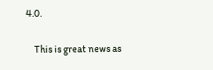4.0.

    This is great news as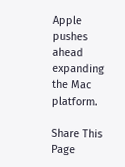Apple pushes ahead expanding the Mac platform.

Share This Page